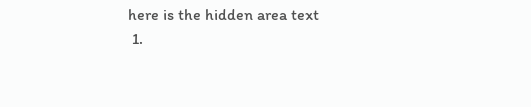here is the hidden area text
 1.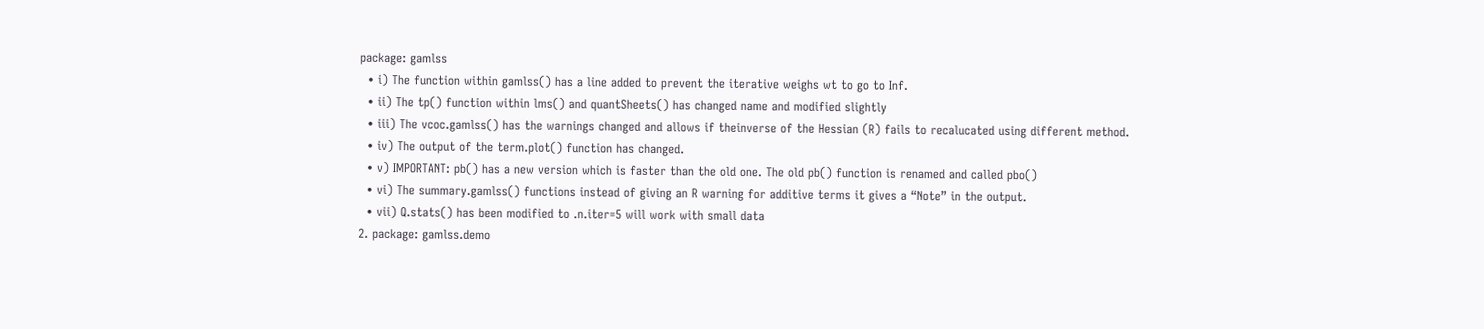package: gamlss
  • i) The function within gamlss() has a line added to prevent the iterative weighs wt to go to Inf.
  • ii) The tp() function within lms() and quantSheets() has changed name and modified slightly
  • iii) The vcoc.gamlss() has the warnings changed and allows if theinverse of the Hessian (R) fails to recalucated using different method.
  • iv) The output of the term.plot() function has changed.
  • v) IMPORTANT: pb() has a new version which is faster than the old one. The old pb() function is renamed and called pbo()
  • vi) The summary.gamlss() functions instead of giving an R warning for additive terms it gives a “Note” in the output.
  • vii) Q.stats() has been modified to .n.iter=5 will work with small data
2. package: gamlss.demo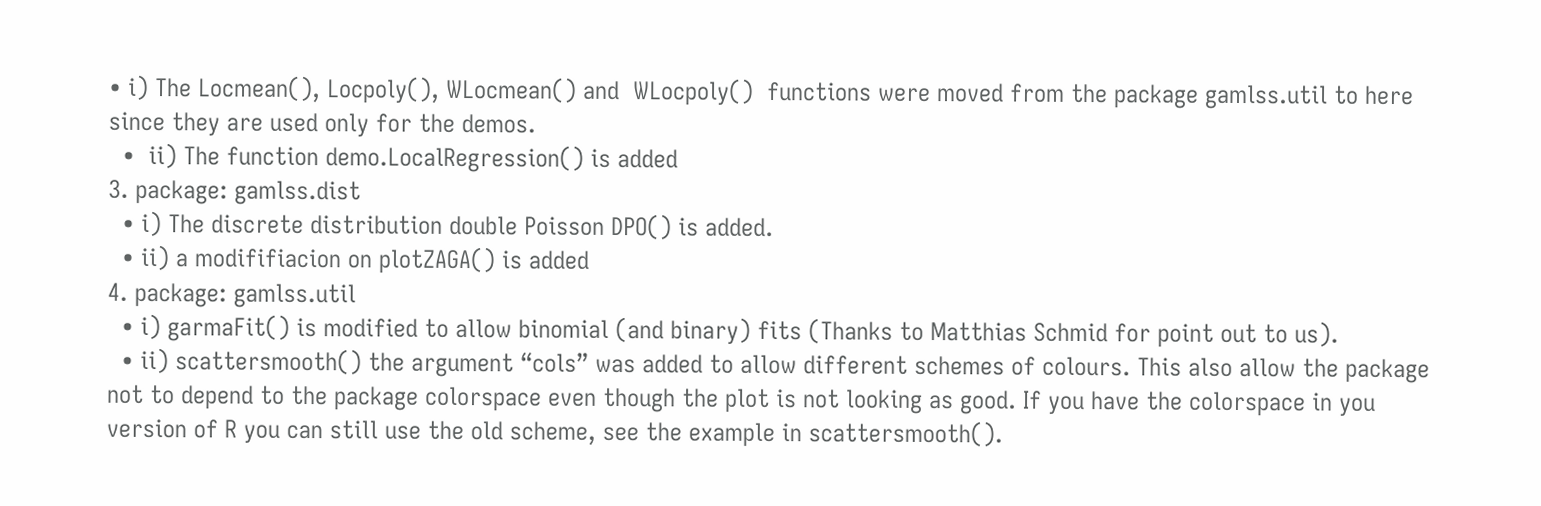• i) The Locmean(), Locpoly(), WLocmean() and  WLocpoly()  functions were moved from the package gamlss.util to here since they are used only for the demos.
  •  ii) The function demo.LocalRegression() is added
3. package: gamlss.dist
  • i) The discrete distribution double Poisson DPO() is added.
  • ii) a modififiacion on plotZAGA() is added
4. package: gamlss.util
  • i) garmaFit() is modified to allow binomial (and binary) fits (Thanks to Matthias Schmid for point out to us).
  • ii) scattersmooth() the argument “cols” was added to allow different schemes of colours. This also allow the package not to depend to the package colorspace even though the plot is not looking as good. If you have the colorspace in you version of R you can still use the old scheme, see the example in scattersmooth().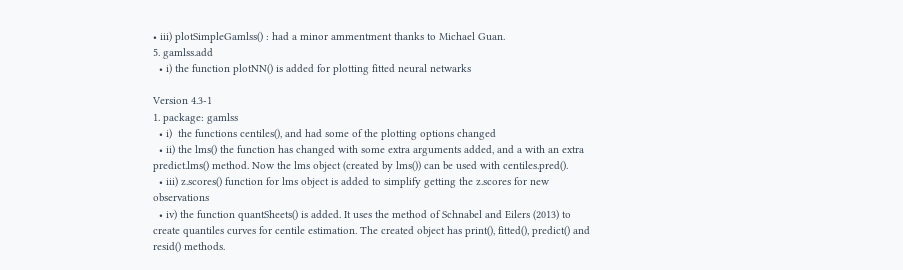• iii) plotSimpleGamlss() : had a minor ammentment thanks to Michael Guan.
5. gamlss.add
  • i) the function plotNN() is added for plotting fitted neural netwarks

Version 4.3-1
1. package: gamlss
  • i)  the functions centiles(), and had some of the plotting options changed
  • ii) the lms() the function has changed with some extra arguments added, and a with an extra predict.lms() method. Now the lms object (created by lms()) can be used with centiles.pred().
  • iii) z.scores() function for lms object is added to simplify getting the z.scores for new observations
  • iv) the function quantSheets() is added. It uses the method of Schnabel and Eilers (2013) to create quantiles curves for centile estimation. The created object has print(), fitted(), predict() and  resid() methods.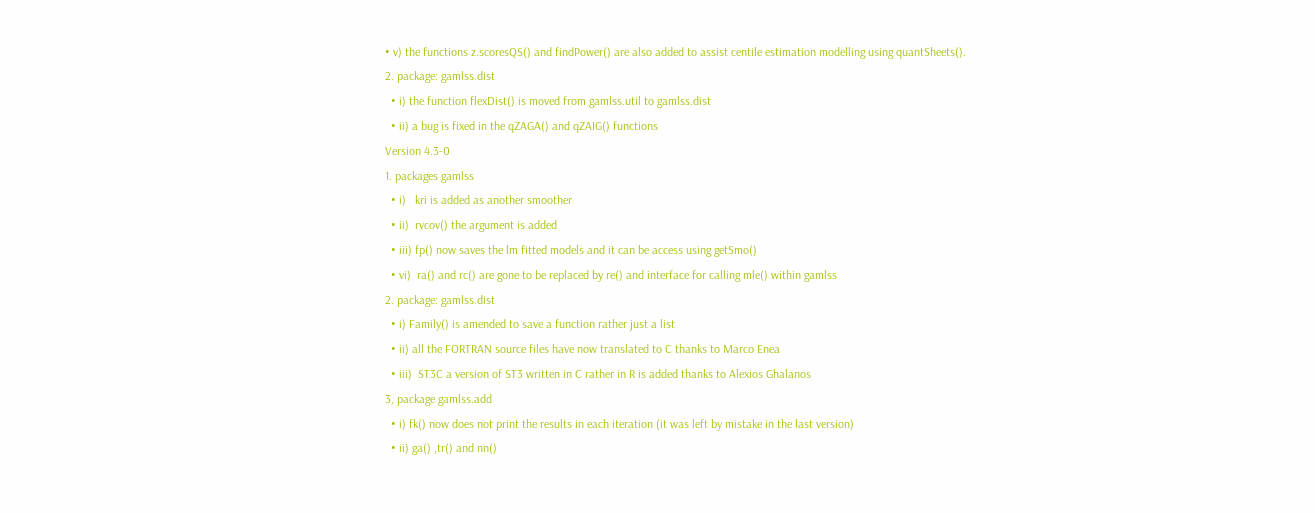• v) the functions z.scoresQS() and findPower() are also added to assist centile estimation modelling using quantSheets().
2. package: gamlss.dist
  • i) the function flexDist() is moved from gamlss.util to gamlss.dist
  • ii) a bug is fixed in the qZAGA() and qZAIG() functions
Version 4.3-0
1. packages gamlss
  • i)   kri is added as another smoother
  • ii)  rvcov() the argument is added
  • iii) fp() now saves the lm fitted models and it can be access using getSmo()
  • vi)  ra() and rc() are gone to be replaced by re() and interface for calling mle() within gamlss
2. package: gamlss.dist
  • i) Family() is amended to save a function rather just a list
  • ii) all the FORTRAN source files have now translated to C thanks to Marco Enea
  • iii)  ST3C a version of ST3 written in C rather in R is added thanks to Alexios Ghalanos
3, package gamlss.add
  • i) fk() now does not print the results in each iteration (it was left by mistake in the last version)
  • ii) ga() ,tr() and nn()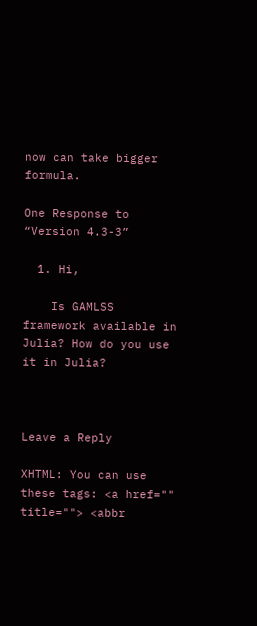now can take bigger formula.

One Response to “Version 4.3-3”

  1. Hi,

    Is GAMLSS framework available in Julia? How do you use it in Julia?



Leave a Reply

XHTML: You can use these tags: <a href="" title=""> <abbr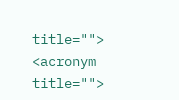title=""> <acronym title="">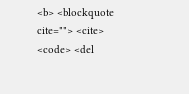<b> <blockquote cite=""> <cite> <code> <del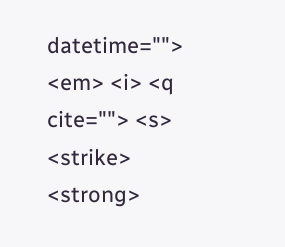datetime=""> <em> <i> <q cite=""> <s> <strike> <strong>